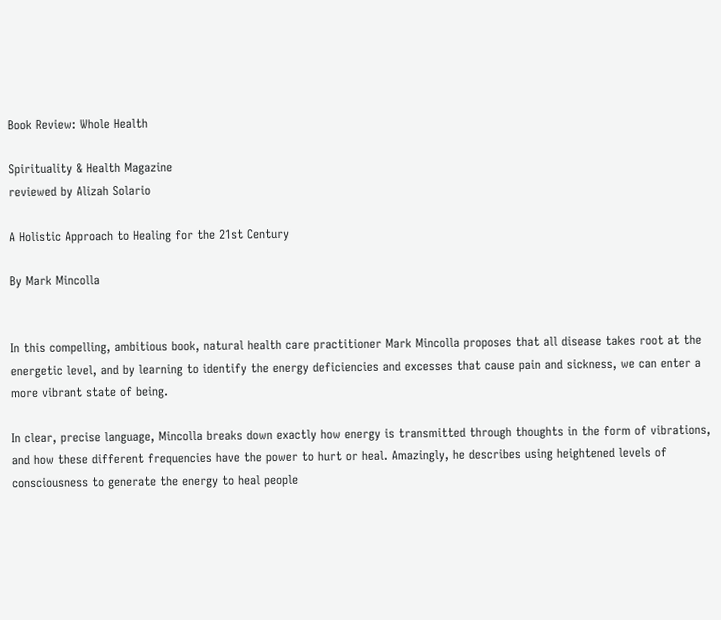Book Review: Whole Health

Spirituality & Health Magazine
reviewed by Alizah Solario

A Holistic Approach to Healing for the 21st Century

By Mark Mincolla


In this compelling, ambitious book, natural health care practitioner Mark Mincolla proposes that all disease takes root at the energetic level, and by learning to identify the energy deficiencies and excesses that cause pain and sickness, we can enter a more vibrant state of being.

In clear, precise language, Mincolla breaks down exactly how energy is transmitted through thoughts in the form of vibrations, and how these different frequencies have the power to hurt or heal. Amazingly, he describes using heightened levels of consciousness to generate the energy to heal people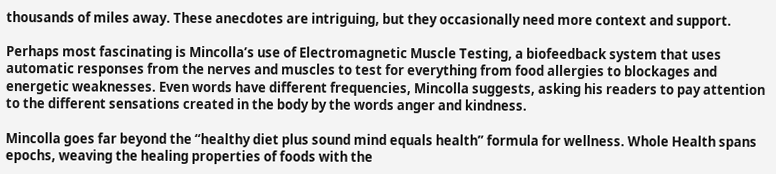thousands of miles away. These anecdotes are intriguing, but they occasionally need more context and support.

Perhaps most fascinating is Mincolla’s use of Electromagnetic Muscle Testing, a biofeedback system that uses automatic responses from the nerves and muscles to test for everything from food allergies to blockages and energetic weaknesses. Even words have different frequencies, Mincolla suggests, asking his readers to pay attention to the different sensations created in the body by the words anger and kindness.

Mincolla goes far beyond the “healthy diet plus sound mind equals health” formula for wellness. Whole Health spans epochs, weaving the healing properties of foods with the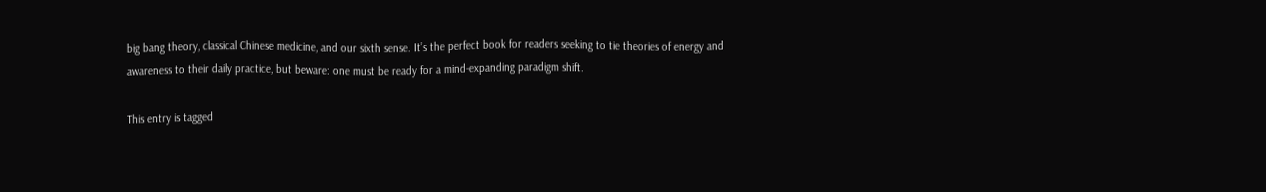big bang theory, classical Chinese medicine, and our sixth sense. It’s the perfect book for readers seeking to tie theories of energy and awareness to their daily practice, but beware: one must be ready for a mind-expanding paradigm shift.

This entry is tagged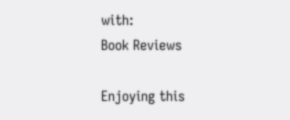with:
Book Reviews

Enjoying this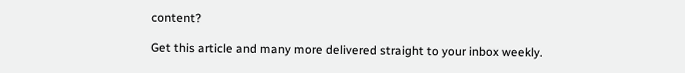content?

Get this article and many more delivered straight to your inbox weekly.